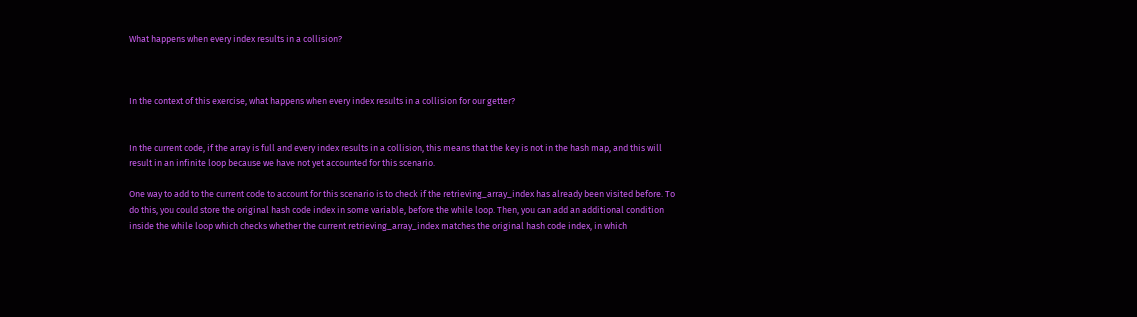What happens when every index results in a collision?



In the context of this exercise, what happens when every index results in a collision for our getter?


In the current code, if the array is full and every index results in a collision, this means that the key is not in the hash map, and this will result in an infinite loop because we have not yet accounted for this scenario.

One way to add to the current code to account for this scenario is to check if the retrieving_array_index has already been visited before. To do this, you could store the original hash code index in some variable, before the while loop. Then, you can add an additional condition inside the while loop which checks whether the current retrieving_array_index matches the original hash code index, in which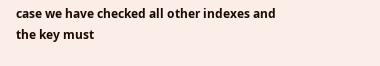case we have checked all other indexes and the key must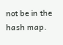not be in the hash map.